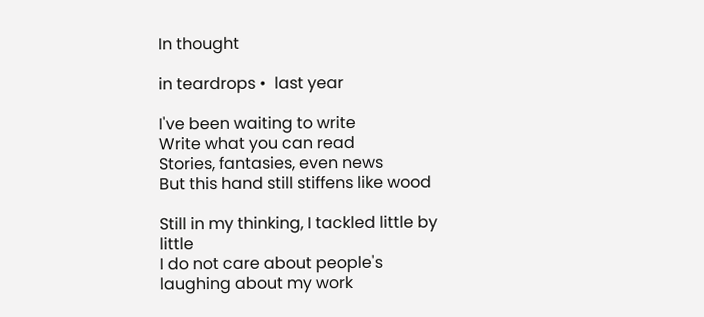In thought

in teardrops •  last year

I've been waiting to write
Write what you can read
Stories, fantasies, even news
But this hand still stiffens like wood

Still in my thinking, I tackled little by little
I do not care about people's laughing about my work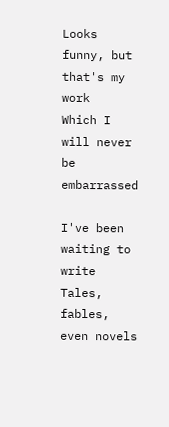Looks funny, but that's my work
Which I will never be embarrassed

I've been waiting to write
Tales, fables, even novels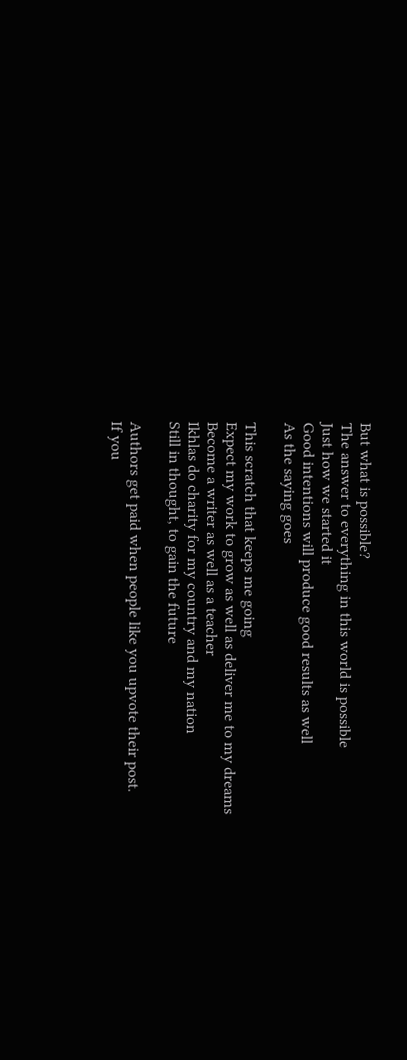But what is possible?
The answer to everything in this world is possible
Just how we started it
Good intentions will produce good results as well
As the saying goes

This scratch that keeps me going
Expect my work to grow as well as deliver me to my dreams
Become a writer as well as a teacher
Ikhlas do charity for my country and my nation
Still in thought, to gain the future

Authors get paid when people like you upvote their post.
If you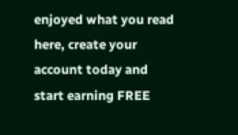enjoyed what you read here, create your account today and start earning FREE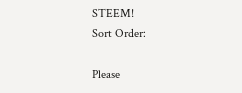STEEM!
Sort Order:

Please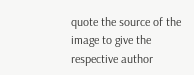quote the source of the image to give the respective author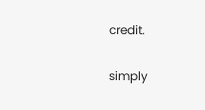credit.

simply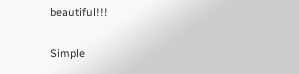beautiful!!!

Simple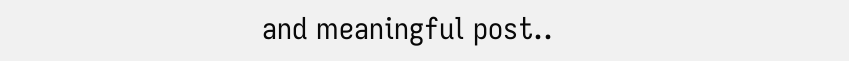and meaningful post..